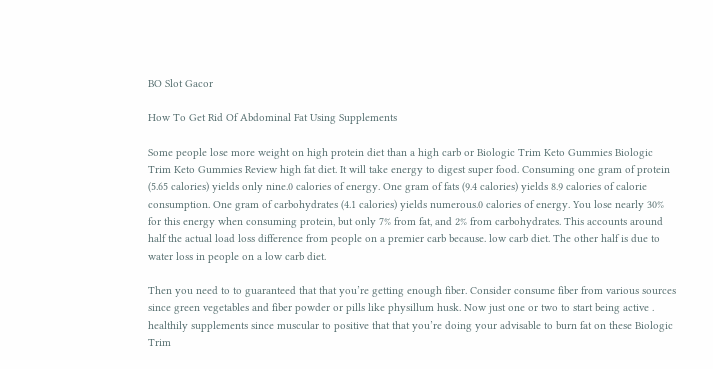BO Slot Gacor

How To Get Rid Of Abdominal Fat Using Supplements

Some people lose more weight on high protein diet than a high carb or Biologic Trim Keto Gummies Biologic Trim Keto Gummies Review high fat diet. It will take energy to digest super food. Consuming one gram of protein (5.65 calories) yields only nine.0 calories of energy. One gram of fats (9.4 calories) yields 8.9 calories of calorie consumption. One gram of carbohydrates (4.1 calories) yields numerous.0 calories of energy. You lose nearly 30% for this energy when consuming protein, but only 7% from fat, and 2% from carbohydrates. This accounts around half the actual load loss difference from people on a premier carb because. low carb diet. The other half is due to water loss in people on a low carb diet.

Then you need to to guaranteed that that you’re getting enough fiber. Consider consume fiber from various sources since green vegetables and fiber powder or pills like physillum husk. Now just one or two to start being active . healthily supplements since muscular to positive that that you’re doing your advisable to burn fat on these Biologic Trim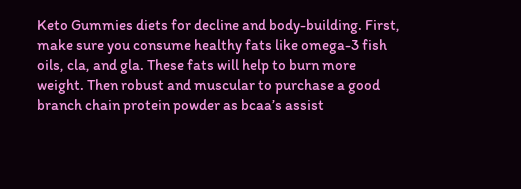Keto Gummies diets for decline and body-building. First, make sure you consume healthy fats like omega-3 fish oils, cla, and gla. These fats will help to burn more weight. Then robust and muscular to purchase a good branch chain protein powder as bcaa’s assist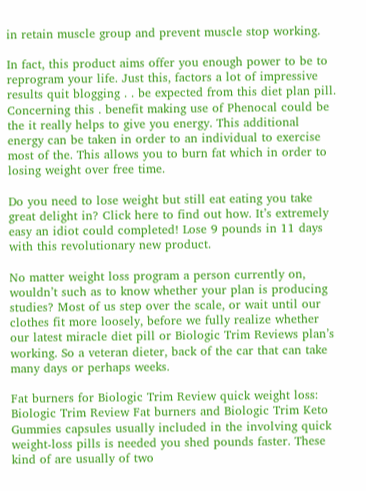in retain muscle group and prevent muscle stop working.

In fact, this product aims offer you enough power to be to reprogram your life. Just this, factors a lot of impressive results quit blogging . . be expected from this diet plan pill. Concerning this . benefit making use of Phenocal could be the it really helps to give you energy. This additional energy can be taken in order to an individual to exercise most of the. This allows you to burn fat which in order to losing weight over free time.

Do you need to lose weight but still eat eating you take great delight in? Click here to find out how. It’s extremely easy an idiot could completed! Lose 9 pounds in 11 days with this revolutionary new product.

No matter weight loss program a person currently on, wouldn’t such as to know whether your plan is producing studies? Most of us step over the scale, or wait until our clothes fit more loosely, before we fully realize whether our latest miracle diet pill or Biologic Trim Reviews plan’s working. So a veteran dieter, back of the car that can take many days or perhaps weeks.

Fat burners for Biologic Trim Review quick weight loss: Biologic Trim Review Fat burners and Biologic Trim Keto Gummies capsules usually included in the involving quick weight-loss pills is needed you shed pounds faster. These kind of are usually of two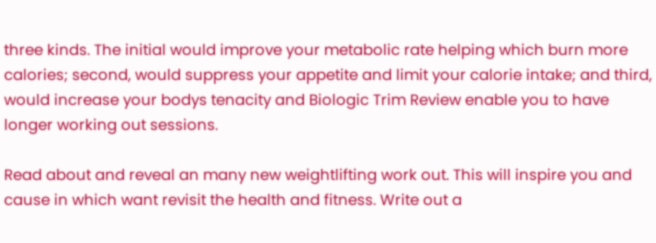three kinds. The initial would improve your metabolic rate helping which burn more calories; second, would suppress your appetite and limit your calorie intake; and third, would increase your bodys tenacity and Biologic Trim Review enable you to have longer working out sessions.

Read about and reveal an many new weightlifting work out. This will inspire you and cause in which want revisit the health and fitness. Write out a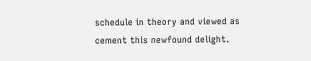schedule in theory and viewed as cement this newfound delight.